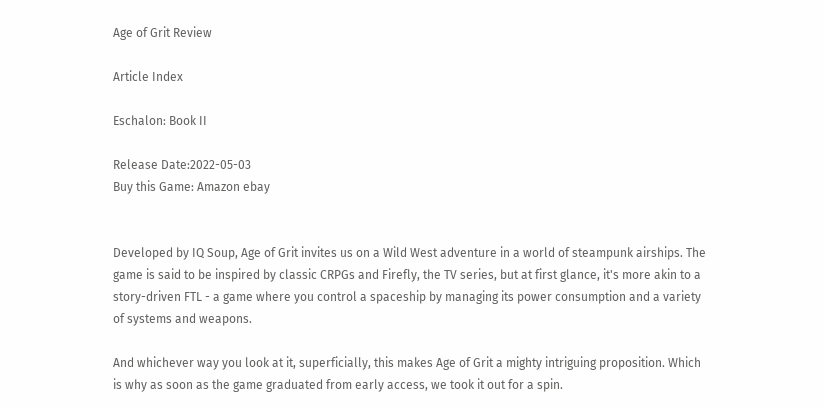Age of Grit Review

Article Index

Eschalon: Book II

Release Date:2022-05-03
Buy this Game: Amazon ebay


Developed by IQ Soup, Age of Grit invites us on a Wild West adventure in a world of steampunk airships. The game is said to be inspired by classic CRPGs and Firefly, the TV series, but at first glance, it's more akin to a story-driven FTL - a game where you control a spaceship by managing its power consumption and a variety of systems and weapons.

And whichever way you look at it, superficially, this makes Age of Grit a mighty intriguing proposition. Which is why as soon as the game graduated from early access, we took it out for a spin.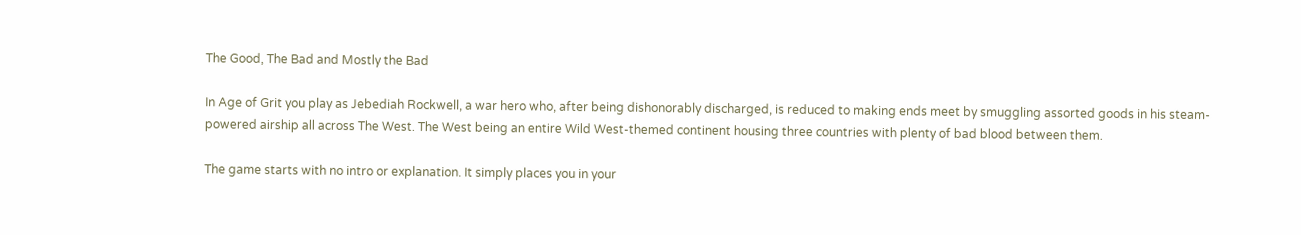The Good, The Bad and Mostly the Bad

In Age of Grit you play as Jebediah Rockwell, a war hero who, after being dishonorably discharged, is reduced to making ends meet by smuggling assorted goods in his steam-powered airship all across The West. The West being an entire Wild West-themed continent housing three countries with plenty of bad blood between them.

The game starts with no intro or explanation. It simply places you in your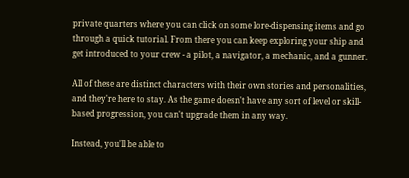private quarters where you can click on some lore-dispensing items and go through a quick tutorial. From there you can keep exploring your ship and get introduced to your crew - a pilot, a navigator, a mechanic, and a gunner.

All of these are distinct characters with their own stories and personalities, and they're here to stay. As the game doesn't have any sort of level or skill-based progression, you can't upgrade them in any way.

Instead, you'll be able to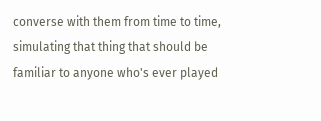converse with them from time to time, simulating that thing that should be familiar to anyone who's ever played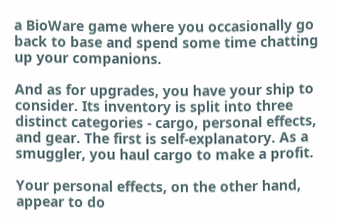a BioWare game where you occasionally go back to base and spend some time chatting up your companions.

And as for upgrades, you have your ship to consider. Its inventory is split into three distinct categories - cargo, personal effects, and gear. The first is self-explanatory. As a smuggler, you haul cargo to make a profit.

Your personal effects, on the other hand, appear to do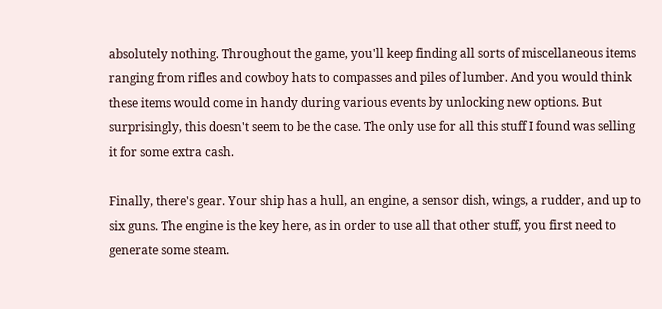absolutely nothing. Throughout the game, you'll keep finding all sorts of miscellaneous items ranging from rifles and cowboy hats to compasses and piles of lumber. And you would think these items would come in handy during various events by unlocking new options. But surprisingly, this doesn't seem to be the case. The only use for all this stuff I found was selling it for some extra cash.

Finally, there's gear. Your ship has a hull, an engine, a sensor dish, wings, a rudder, and up to six guns. The engine is the key here, as in order to use all that other stuff, you first need to generate some steam.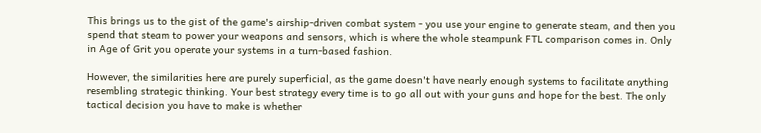This brings us to the gist of the game's airship-driven combat system - you use your engine to generate steam, and then you spend that steam to power your weapons and sensors, which is where the whole steampunk FTL comparison comes in. Only in Age of Grit you operate your systems in a turn-based fashion.

However, the similarities here are purely superficial, as the game doesn't have nearly enough systems to facilitate anything resembling strategic thinking. Your best strategy every time is to go all out with your guns and hope for the best. The only tactical decision you have to make is whether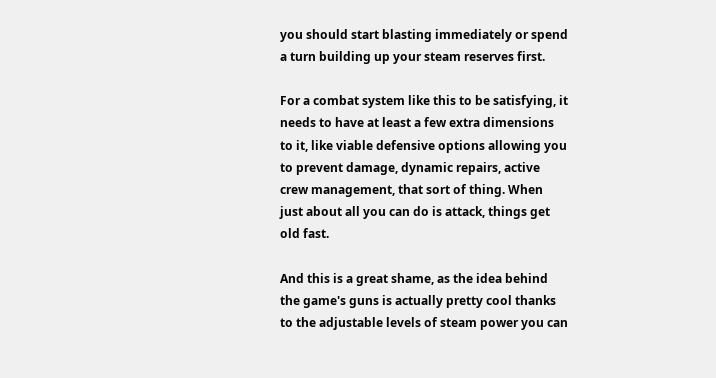you should start blasting immediately or spend a turn building up your steam reserves first.

For a combat system like this to be satisfying, it needs to have at least a few extra dimensions to it, like viable defensive options allowing you to prevent damage, dynamic repairs, active crew management, that sort of thing. When just about all you can do is attack, things get old fast.

And this is a great shame, as the idea behind the game's guns is actually pretty cool thanks to the adjustable levels of steam power you can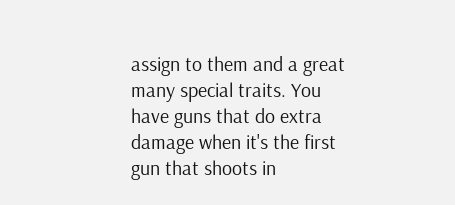assign to them and a great many special traits. You have guns that do extra damage when it's the first gun that shoots in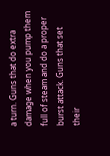a turn. Guns that do extra damage when you pump them full of steam and do a proper burst attack. Guns that set their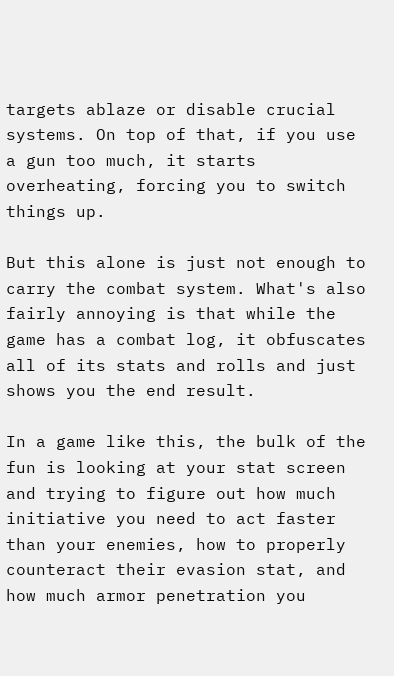targets ablaze or disable crucial systems. On top of that, if you use a gun too much, it starts overheating, forcing you to switch things up.

But this alone is just not enough to carry the combat system. What's also fairly annoying is that while the game has a combat log, it obfuscates all of its stats and rolls and just shows you the end result.

In a game like this, the bulk of the fun is looking at your stat screen and trying to figure out how much initiative you need to act faster than your enemies, how to properly counteract their evasion stat, and how much armor penetration you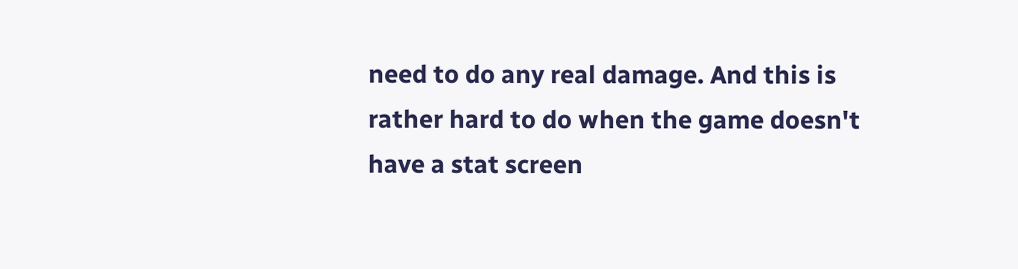need to do any real damage. And this is rather hard to do when the game doesn't have a stat screen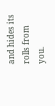and hides its rolls from you.